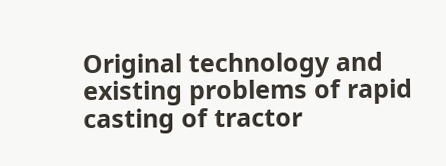Original technology and existing problems of rapid casting of tractor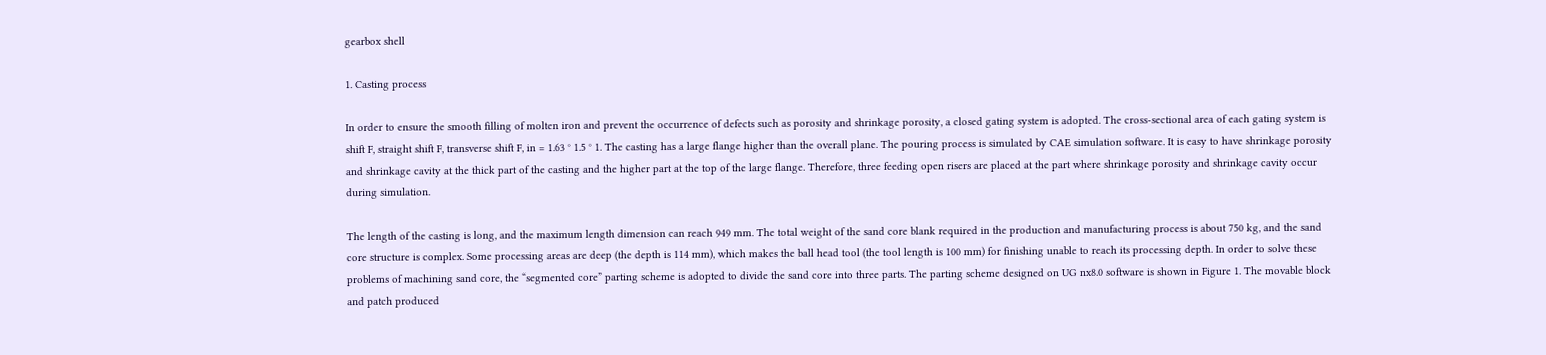gearbox shell

1. Casting process

In order to ensure the smooth filling of molten iron and prevent the occurrence of defects such as porosity and shrinkage porosity, a closed gating system is adopted. The cross-sectional area of each gating system is shift F, straight shift F, transverse shift F, in = 1.63 ° 1.5 ° 1. The casting has a large flange higher than the overall plane. The pouring process is simulated by CAE simulation software. It is easy to have shrinkage porosity and shrinkage cavity at the thick part of the casting and the higher part at the top of the large flange. Therefore, three feeding open risers are placed at the part where shrinkage porosity and shrinkage cavity occur during simulation.

The length of the casting is long, and the maximum length dimension can reach 949 mm. The total weight of the sand core blank required in the production and manufacturing process is about 750 kg, and the sand core structure is complex. Some processing areas are deep (the depth is 114 mm), which makes the ball head tool (the tool length is 100 mm) for finishing unable to reach its processing depth. In order to solve these problems of machining sand core, the “segmented core” parting scheme is adopted to divide the sand core into three parts. The parting scheme designed on UG nx8.0 software is shown in Figure 1. The movable block and patch produced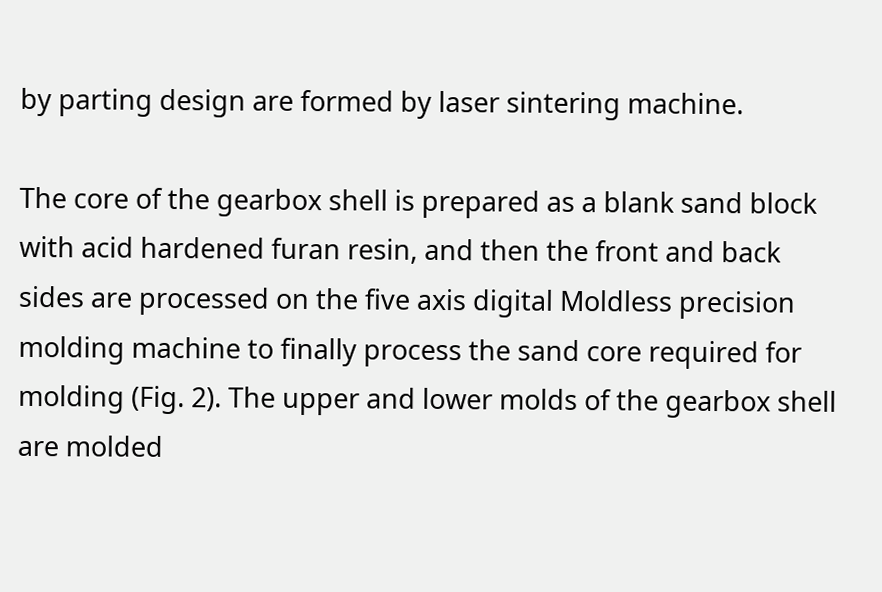by parting design are formed by laser sintering machine.

The core of the gearbox shell is prepared as a blank sand block with acid hardened furan resin, and then the front and back sides are processed on the five axis digital Moldless precision molding machine to finally process the sand core required for molding (Fig. 2). The upper and lower molds of the gearbox shell are molded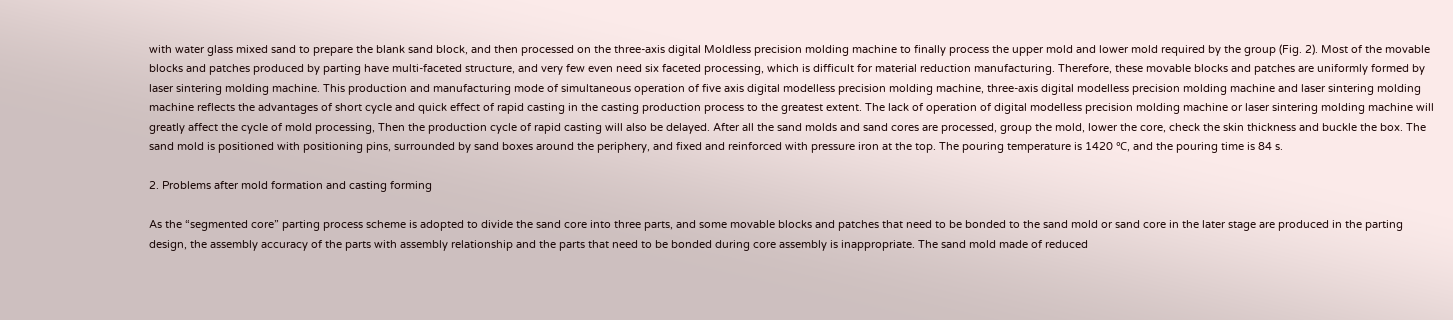with water glass mixed sand to prepare the blank sand block, and then processed on the three-axis digital Moldless precision molding machine to finally process the upper mold and lower mold required by the group (Fig. 2). Most of the movable blocks and patches produced by parting have multi-faceted structure, and very few even need six faceted processing, which is difficult for material reduction manufacturing. Therefore, these movable blocks and patches are uniformly formed by laser sintering molding machine. This production and manufacturing mode of simultaneous operation of five axis digital modelless precision molding machine, three-axis digital modelless precision molding machine and laser sintering molding machine reflects the advantages of short cycle and quick effect of rapid casting in the casting production process to the greatest extent. The lack of operation of digital modelless precision molding machine or laser sintering molding machine will greatly affect the cycle of mold processing, Then the production cycle of rapid casting will also be delayed. After all the sand molds and sand cores are processed, group the mold, lower the core, check the skin thickness and buckle the box. The sand mold is positioned with positioning pins, surrounded by sand boxes around the periphery, and fixed and reinforced with pressure iron at the top. The pouring temperature is 1420 ℃, and the pouring time is 84 s.

2. Problems after mold formation and casting forming

As the “segmented core” parting process scheme is adopted to divide the sand core into three parts, and some movable blocks and patches that need to be bonded to the sand mold or sand core in the later stage are produced in the parting design, the assembly accuracy of the parts with assembly relationship and the parts that need to be bonded during core assembly is inappropriate. The sand mold made of reduced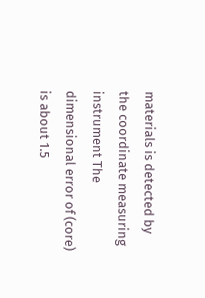materials is detected by the coordinate measuring instrument The dimensional error of (core) is about 1.5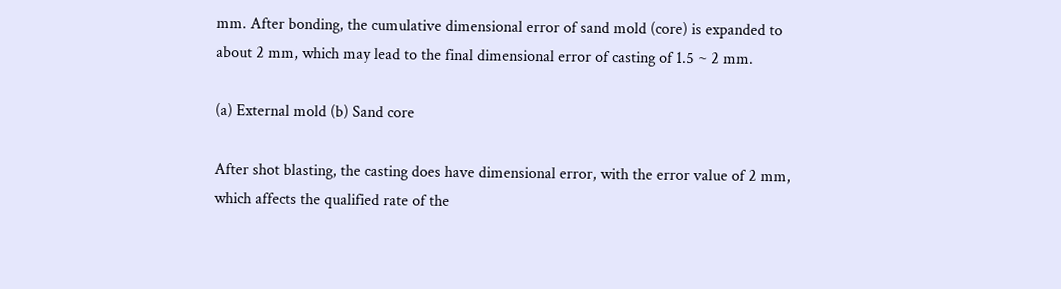mm. After bonding, the cumulative dimensional error of sand mold (core) is expanded to about 2 mm, which may lead to the final dimensional error of casting of 1.5 ~ 2 mm.

(a) External mold (b) Sand core

After shot blasting, the casting does have dimensional error, with the error value of 2 mm, which affects the qualified rate of the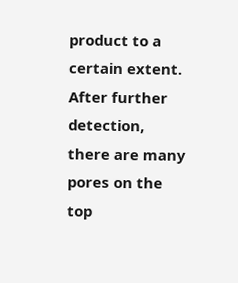product to a certain extent. After further detection, there are many pores on the top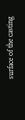surface of the casting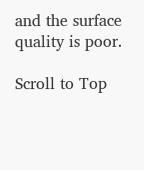and the surface quality is poor.

Scroll to Top